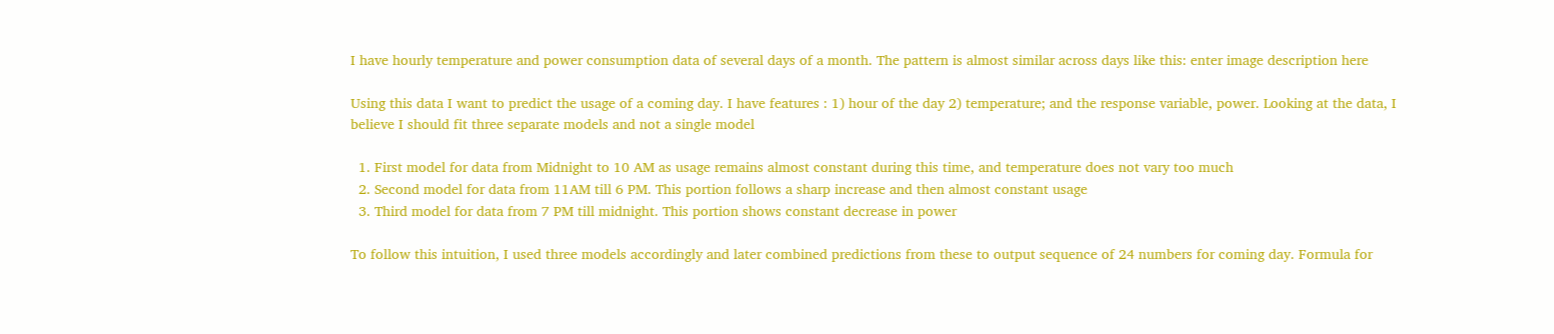I have hourly temperature and power consumption data of several days of a month. The pattern is almost similar across days like this: enter image description here

Using this data I want to predict the usage of a coming day. I have features : 1) hour of the day 2) temperature; and the response variable, power. Looking at the data, I believe I should fit three separate models and not a single model

  1. First model for data from Midnight to 10 AM as usage remains almost constant during this time, and temperature does not vary too much
  2. Second model for data from 11AM till 6 PM. This portion follows a sharp increase and then almost constant usage
  3. Third model for data from 7 PM till midnight. This portion shows constant decrease in power

To follow this intuition, I used three models accordingly and later combined predictions from these to output sequence of 24 numbers for coming day. Formula for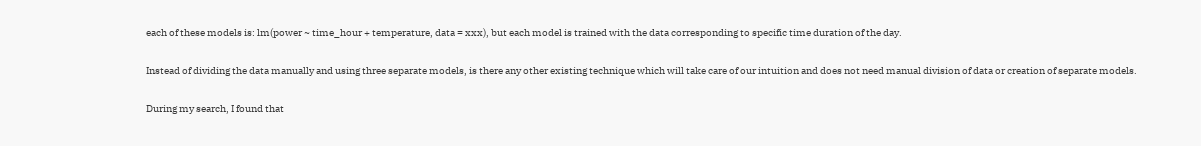each of these models is: lm(power ~ time_hour + temperature, data = xxx), but each model is trained with the data corresponding to specific time duration of the day.

Instead of dividing the data manually and using three separate models, is there any other existing technique which will take care of our intuition and does not need manual division of data or creation of separate models.

During my search, I found that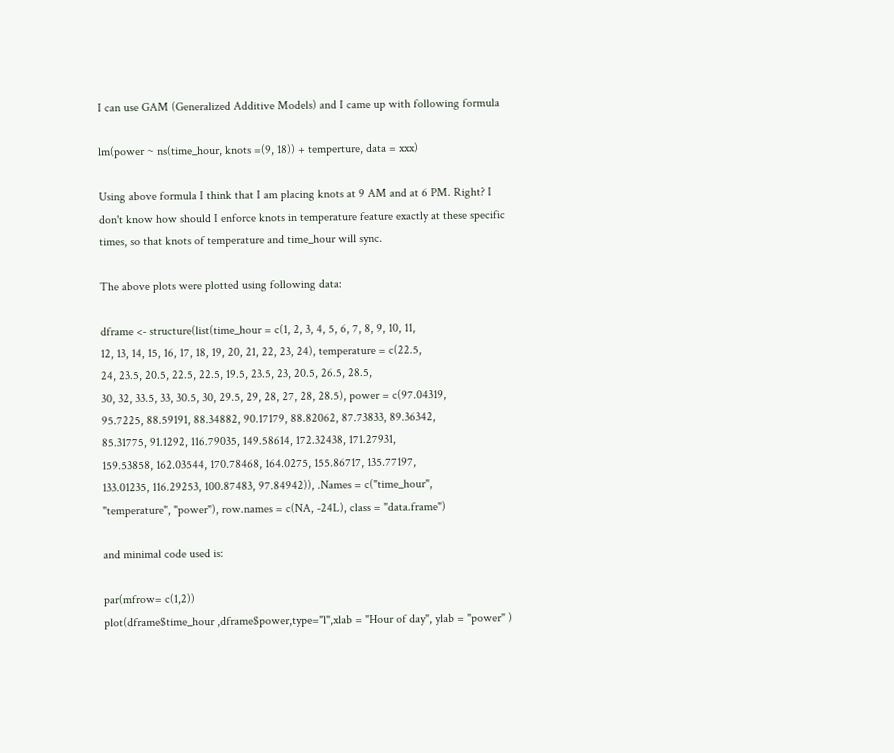I can use GAM (Generalized Additive Models) and I came up with following formula

lm(power ~ ns(time_hour, knots =(9, 18)) + temperture, data = xxx)

Using above formula I think that I am placing knots at 9 AM and at 6 PM. Right? I don't know how should I enforce knots in temperature feature exactly at these specific times, so that knots of temperature and time_hour will sync.

The above plots were plotted using following data:

dframe <- structure(list(time_hour = c(1, 2, 3, 4, 5, 6, 7, 8, 9, 10, 11,
12, 13, 14, 15, 16, 17, 18, 19, 20, 21, 22, 23, 24), temperature = c(22.5,
24, 23.5, 20.5, 22.5, 22.5, 19.5, 23.5, 23, 20.5, 26.5, 28.5,
30, 32, 33.5, 33, 30.5, 30, 29.5, 29, 28, 27, 28, 28.5), power = c(97.04319,
95.7225, 88.59191, 88.34882, 90.17179, 88.82062, 87.73833, 89.36342,
85.31775, 91.1292, 116.79035, 149.58614, 172.32438, 171.27931,
159.53858, 162.03544, 170.78468, 164.0275, 155.86717, 135.77197,
133.01235, 116.29253, 100.87483, 97.84942)), .Names = c("time_hour",
"temperature", "power"), row.names = c(NA, -24L), class = "data.frame")

and minimal code used is:

par(mfrow= c(1,2))
plot(dframe$time_hour ,dframe$power,type="l",xlab = "Hour of day", ylab = "power" )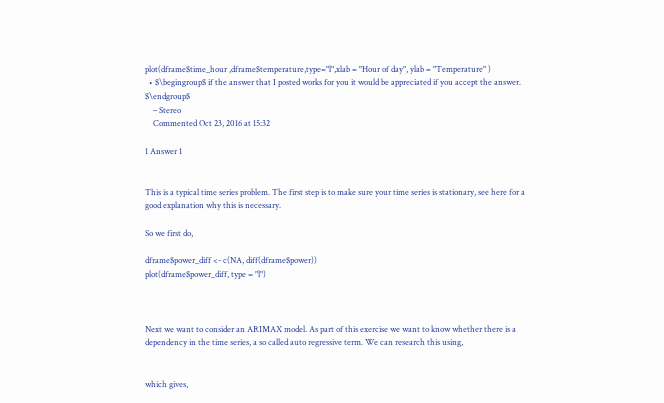plot(dframe$time_hour ,dframe$temperature,type="l",xlab = "Hour of day", ylab = "Temperature" )
  • $\begingroup$ if the answer that I posted works for you it would be appreciated if you accept the answer. $\endgroup$
    – Stereo
    Commented Oct 23, 2016 at 15:32

1 Answer 1


This is a typical time series problem. The first step is to make sure your time series is stationary, see here for a good explanation why this is necessary.

So we first do,

dframe$power_diff <- c(NA, diff(dframe$power))
plot(dframe$power_diff, type = "l")



Next we want to consider an ARIMAX model. As part of this exercise we want to know whether there is a dependency in the time series, a so called auto regressive term. We can research this using,


which gives,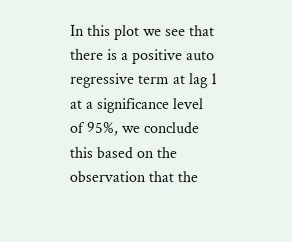In this plot we see that there is a positive auto regressive term at lag 1 at a significance level of 95%, we conclude this based on the observation that the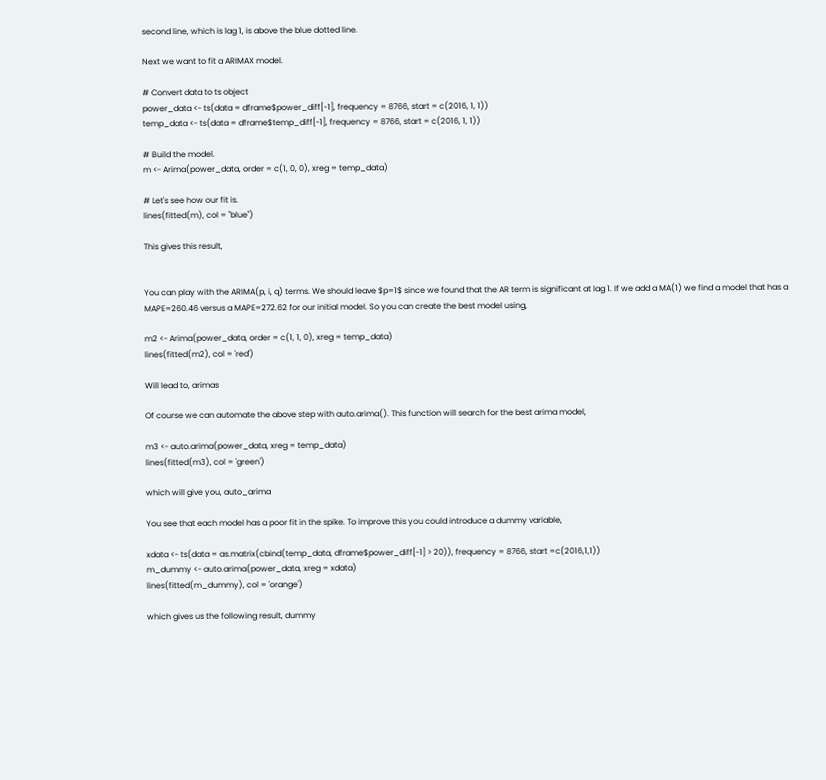second line, which is lag 1, is above the blue dotted line.

Next we want to fit a ARIMAX model.

# Convert data to ts object
power_data <- ts(data = dframe$power_diff[-1], frequency = 8766, start = c(2016, 1, 1))
temp_data <- ts(data = dframe$temp_diff[-1], frequency = 8766, start = c(2016, 1, 1))

# Build the model.
m <- Arima(power_data, order = c(1, 0, 0), xreg = temp_data)

# Let's see how our fit is.
lines(fitted(m), col = "blue")

This gives this result,


You can play with the ARIMA(p, i, q) terms. We should leave $p=1$ since we found that the AR term is significant at lag 1. If we add a MA(1) we find a model that has a MAPE=260.46 versus a MAPE=272.62 for our initial model. So you can create the best model using,

m2 <- Arima(power_data, order = c(1, 1, 0), xreg = temp_data)
lines(fitted(m2), col = 'red')

Will lead to, arimas

Of course we can automate the above step with auto.arima(). This function will search for the best arima model,

m3 <- auto.arima(power_data, xreg = temp_data)
lines(fitted(m3), col = 'green')

which will give you, auto_arima

You see that each model has a poor fit in the spike. To improve this you could introduce a dummy variable,

xdata <- ts(data = as.matrix(cbind(temp_data, dframe$power_diff[-1] > 20)), frequency = 8766, start =c(2016,1,1))
m_dummy <- auto.arima(power_data, xreg = xdata)
lines(fitted(m_dummy), col = 'orange')

which gives us the following result, dummy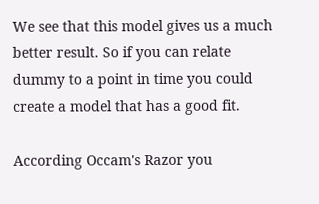We see that this model gives us a much better result. So if you can relate dummy to a point in time you could create a model that has a good fit.

According Occam's Razor you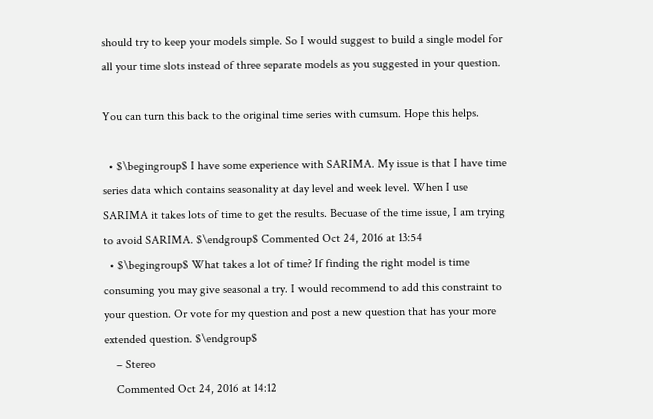should try to keep your models simple. So I would suggest to build a single model for all your time slots instead of three separate models as you suggested in your question.

You can turn this back to the original time series with cumsum. Hope this helps.

  • $\begingroup$ I have some experience with SARIMA. My issue is that I have time series data which contains seasonality at day level and week level. When I use SARIMA it takes lots of time to get the results. Becuase of the time issue, I am trying to avoid SARIMA. $\endgroup$ Commented Oct 24, 2016 at 13:54
  • $\begingroup$ What takes a lot of time? If finding the right model is time consuming you may give seasonal a try. I would recommend to add this constraint to your question. Or vote for my question and post a new question that has your more extended question. $\endgroup$
    – Stereo
    Commented Oct 24, 2016 at 14:12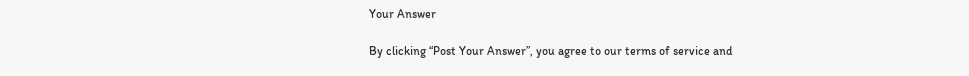Your Answer

By clicking “Post Your Answer”, you agree to our terms of service and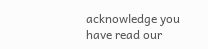acknowledge you have read our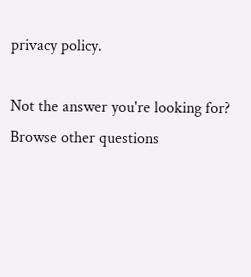privacy policy.

Not the answer you're looking for? Browse other questions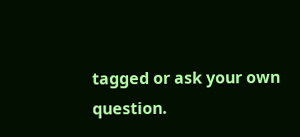tagged or ask your own question.